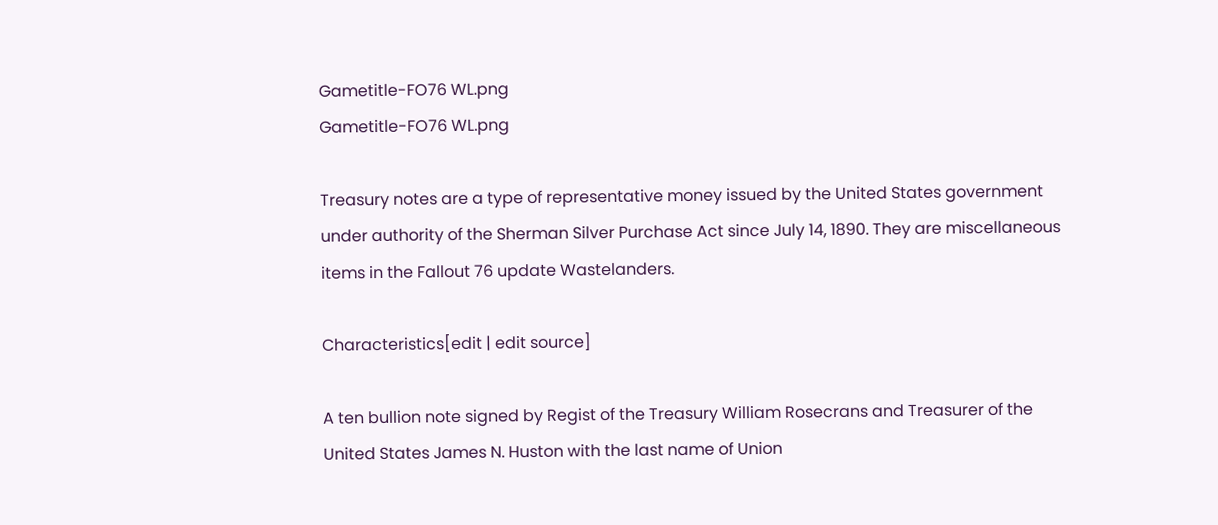Gametitle-FO76 WL.png
Gametitle-FO76 WL.png

Treasury notes are a type of representative money issued by the United States government under authority of the Sherman Silver Purchase Act since July 14, 1890. They are miscellaneous items in the Fallout 76 update Wastelanders.

Characteristics[edit | edit source]

A ten bullion note signed by Regist of the Treasury William Rosecrans and Treasurer of the United States James N. Huston with the last name of Union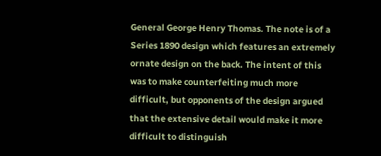General George Henry Thomas. The note is of a Series 1890 design which features an extremely ornate design on the back. The intent of this was to make counterfeiting much more difficult, but opponents of the design argued that the extensive detail would make it more difficult to distinguish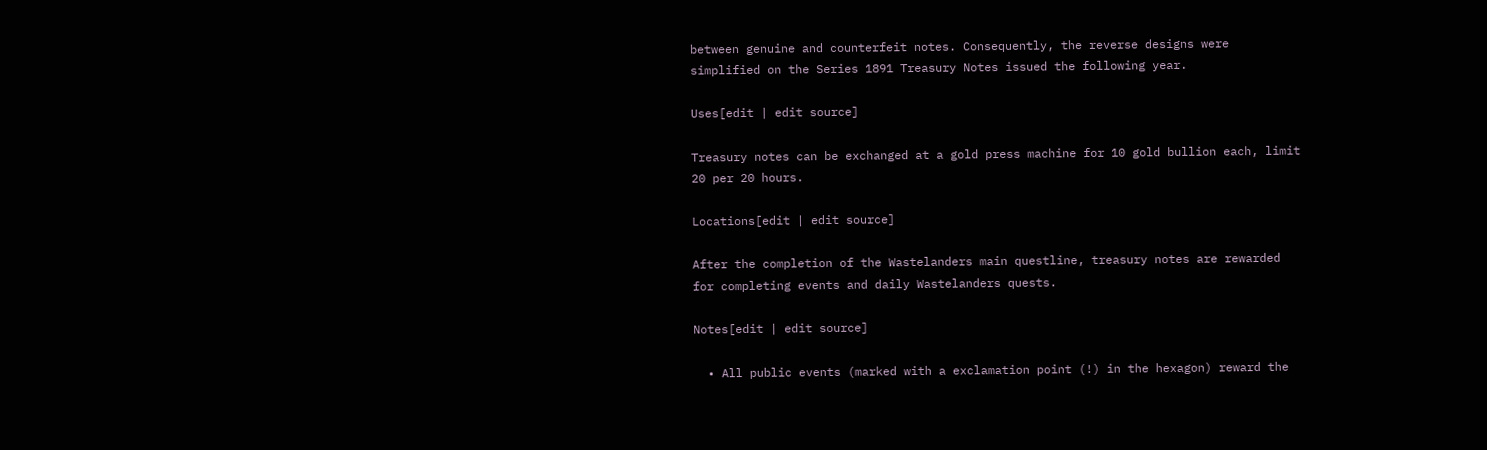between genuine and counterfeit notes. Consequently, the reverse designs were simplified on the Series 1891 Treasury Notes issued the following year.

Uses[edit | edit source]

Treasury notes can be exchanged at a gold press machine for 10 gold bullion each, limit 20 per 20 hours.

Locations[edit | edit source]

After the completion of the Wastelanders main questline, treasury notes are rewarded for completing events and daily Wastelanders quests.

Notes[edit | edit source]

  • All public events (marked with a exclamation point (!) in the hexagon) reward the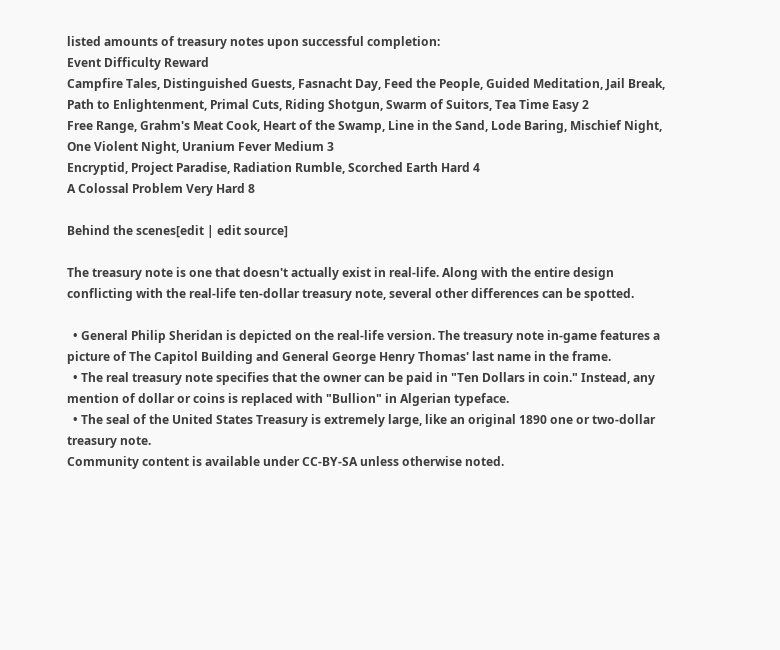listed amounts of treasury notes upon successful completion:
Event Difficulty Reward
Campfire Tales, Distinguished Guests, Fasnacht Day, Feed the People, Guided Meditation, Jail Break, Path to Enlightenment, Primal Cuts, Riding Shotgun, Swarm of Suitors, Tea Time Easy 2
Free Range, Grahm's Meat Cook, Heart of the Swamp, Line in the Sand, Lode Baring, Mischief Night, One Violent Night, Uranium Fever Medium 3
Encryptid, Project Paradise, Radiation Rumble, Scorched Earth Hard 4
A Colossal Problem Very Hard 8

Behind the scenes[edit | edit source]

The treasury note is one that doesn't actually exist in real-life. Along with the entire design conflicting with the real-life ten-dollar treasury note, several other differences can be spotted.

  • General Philip Sheridan is depicted on the real-life version. The treasury note in-game features a picture of The Capitol Building and General George Henry Thomas' last name in the frame.
  • The real treasury note specifies that the owner can be paid in "Ten Dollars in coin." Instead, any mention of dollar or coins is replaced with "Bullion" in Algerian typeface.
  • The seal of the United States Treasury is extremely large, like an original 1890 one or two-dollar treasury note.
Community content is available under CC-BY-SA unless otherwise noted.